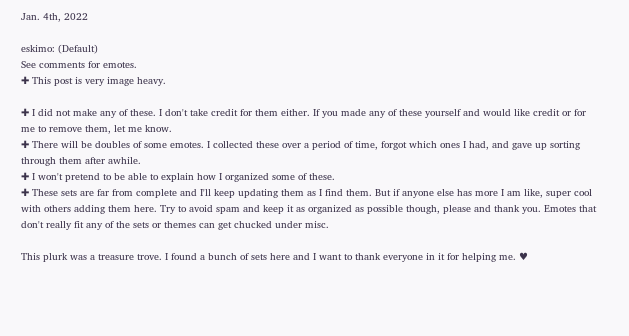Jan. 4th, 2022

eskimo: (Default)
See comments for emotes.
✚ This post is very image heavy.

✚ I did not make any of these. I don't take credit for them either. If you made any of these yourself and would like credit or for me to remove them, let me know.
✚ There will be doubles of some emotes. I collected these over a period of time, forgot which ones I had, and gave up sorting through them after awhile.
✚ I won't pretend to be able to explain how I organized some of these.
✚ These sets are far from complete and I'll keep updating them as I find them. But if anyone else has more I am like, super cool with others adding them here. Try to avoid spam and keep it as organized as possible though, please and thank you. Emotes that don't really fit any of the sets or themes can get chucked under misc.

This plurk was a treasure trove. I found a bunch of sets here and I want to thank everyone in it for helping me. ♥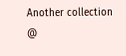Another collection @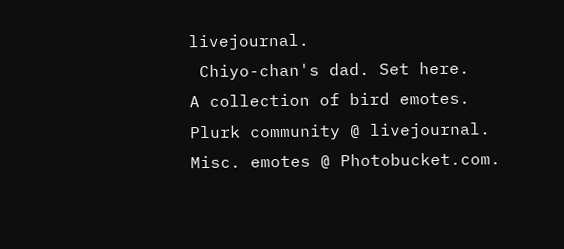livejournal.
 Chiyo-chan's dad. Set here.
A collection of bird emotes.
Plurk community @ livejournal.
Misc. emotes @ Photobucket.com.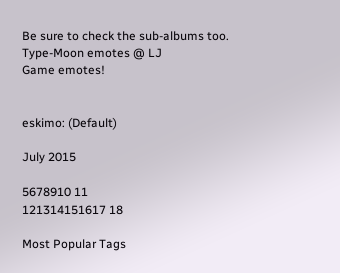Be sure to check the sub-albums too.
Type-Moon emotes @ LJ
Game emotes!


eskimo: (Default)

July 2015

5678910 11
121314151617 18

Most Popular Tags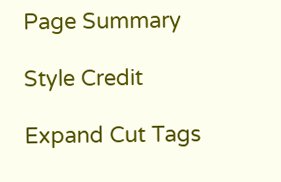Page Summary

Style Credit

Expand Cut Tags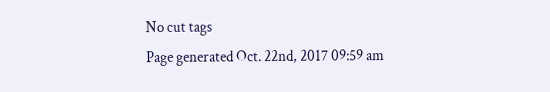No cut tags
Page generated Oct. 22nd, 2017 09:59 am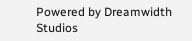Powered by Dreamwidth Studios